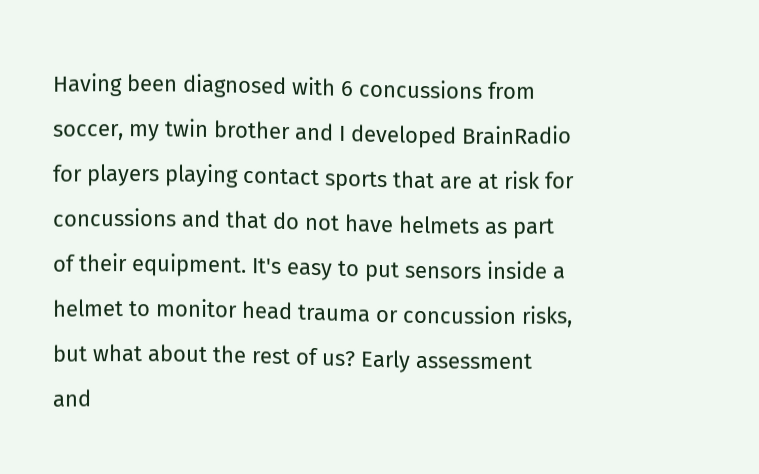Having been diagnosed with 6 concussions from soccer, my twin brother and I developed BrainRadio for players playing contact sports that are at risk for concussions and that do not have helmets as part of their equipment. It's easy to put sensors inside a helmet to monitor head trauma or concussion risks, but what about the rest of us? Early assessment and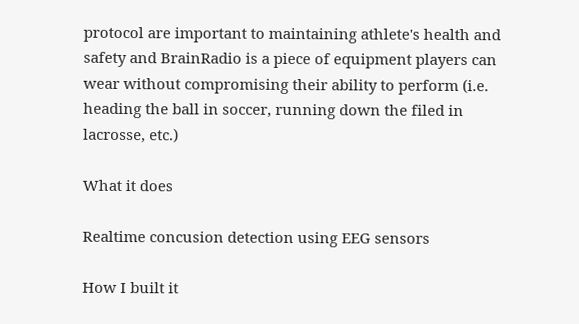protocol are important to maintaining athlete's health and safety and BrainRadio is a piece of equipment players can wear without compromising their ability to perform (i.e. heading the ball in soccer, running down the filed in lacrosse, etc.)

What it does

Realtime concusion detection using EEG sensors

How I built it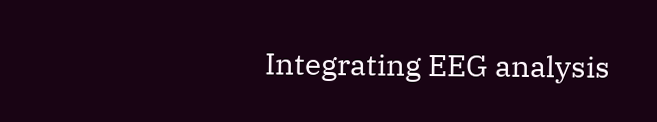Integrating EEG analysis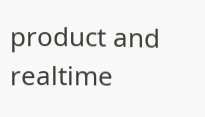product and realtime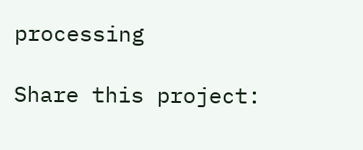processing

Share this project: